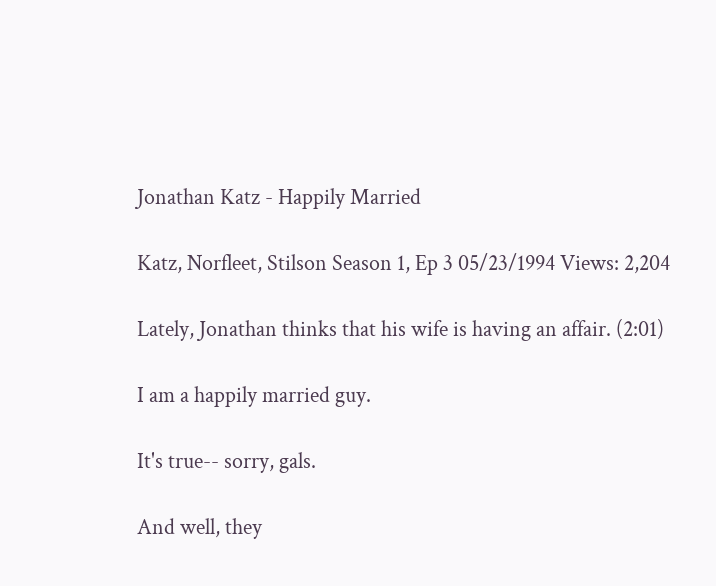Jonathan Katz - Happily Married

Katz, Norfleet, Stilson Season 1, Ep 3 05/23/1994 Views: 2,204

Lately, Jonathan thinks that his wife is having an affair. (2:01)

I am a happily married guy.

It's true-- sorry, gals.

And well, they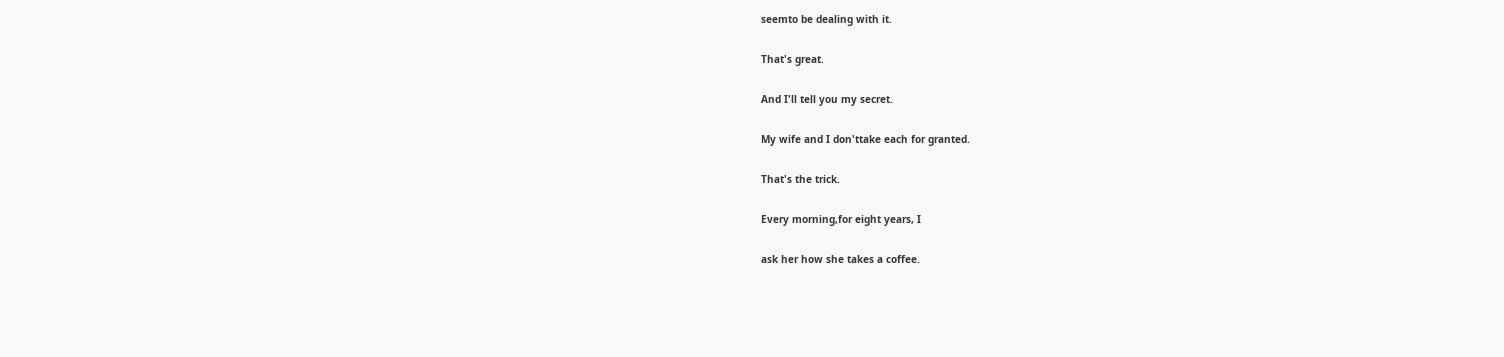seemto be dealing with it.

That's great.

And I'll tell you my secret.

My wife and I don'ttake each for granted.

That's the trick.

Every morning,for eight years, I

ask her how she takes a coffee.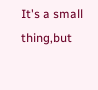It's a small thing,but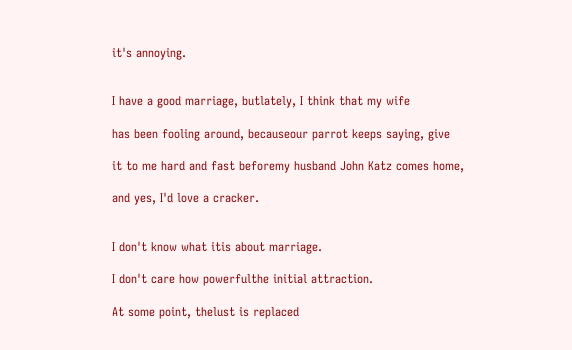it's annoying.


I have a good marriage, butlately, I think that my wife

has been fooling around, becauseour parrot keeps saying, give

it to me hard and fast beforemy husband John Katz comes home,

and yes, I'd love a cracker.


I don't know what itis about marriage.

I don't care how powerfulthe initial attraction.

At some point, thelust is replaced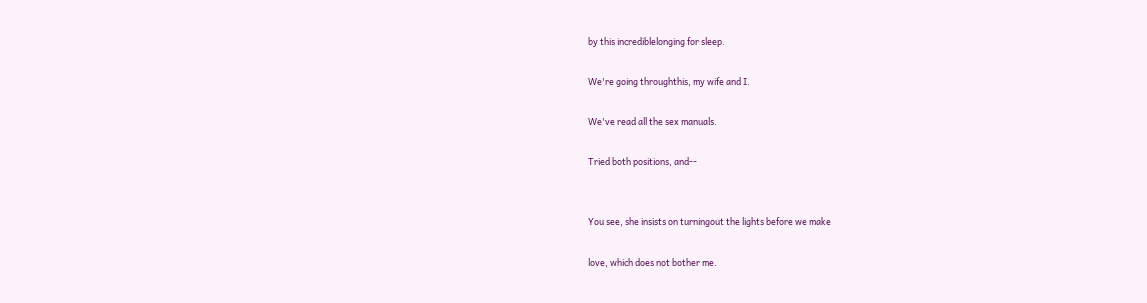by this incrediblelonging for sleep.

We're going throughthis, my wife and I.

We've read all the sex manuals.

Tried both positions, and--


You see, she insists on turningout the lights before we make

love, which does not bother me.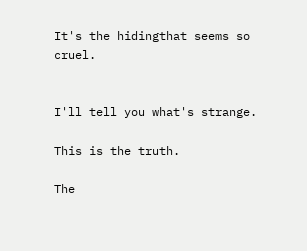It's the hidingthat seems so cruel.


I'll tell you what's strange.

This is the truth.

The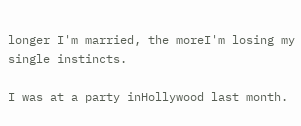longer I'm married, the moreI'm losing my single instincts.

I was at a party inHollywood last month.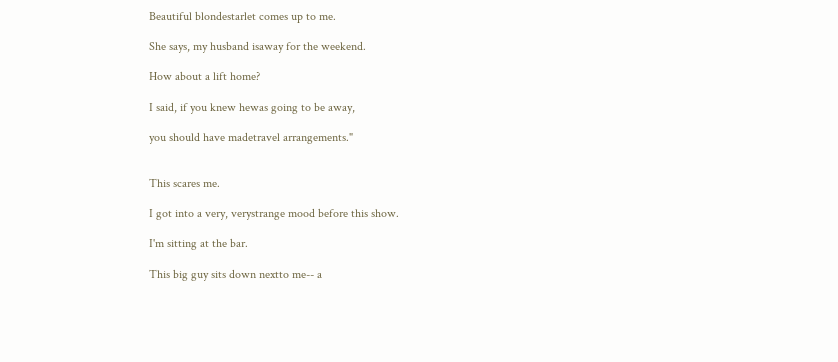Beautiful blondestarlet comes up to me.

She says, my husband isaway for the weekend.

How about a lift home?

I said, if you knew hewas going to be away,

you should have madetravel arrangements."


This scares me.

I got into a very, verystrange mood before this show.

I'm sitting at the bar.

This big guy sits down nextto me-- a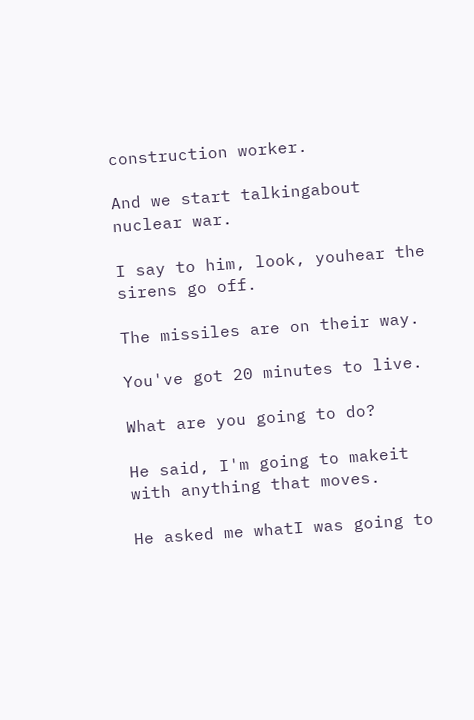construction worker.

And we start talkingabout nuclear war.

I say to him, look, youhear the sirens go off.

The missiles are on their way.

You've got 20 minutes to live.

What are you going to do?

He said, I'm going to makeit with anything that moves.

He asked me whatI was going to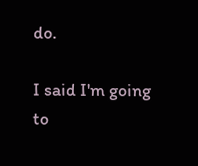do.

I said I'm going to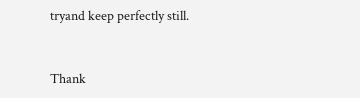tryand keep perfectly still.


Thank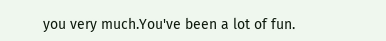you very much.You've been a lot of fun.